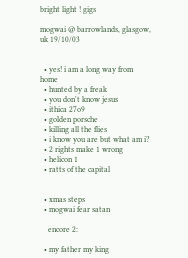bright light ! gigs

mogwai @ barrowlands, glasgow, uk 19/10/03


  • yes! i am a long way from home
  • hunted by a freak
  • you don't know jesus
  • ithica 27o9
  • golden porsche
  • killing all the flies
  • i know you are but what am i?
  • 2 rights make 1 wrong
  • helicon 1
  • ratts of the capital


  • xmas steps
  • mogwai fear satan

    encore 2:

  • my father my king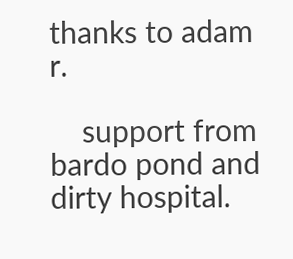thanks to adam r.

    support from bardo pond and dirty hospital.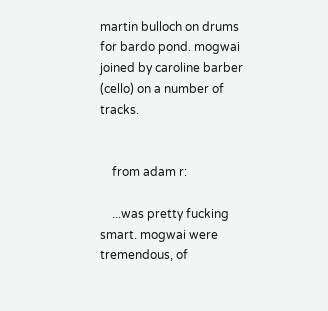martin bulloch on drums for bardo pond. mogwai joined by caroline barber (cello) on a number of tracks.


    from adam r:

    ...was pretty fucking smart. mogwai were tremendous, of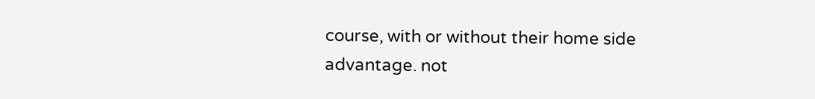course, with or without their home side advantage. not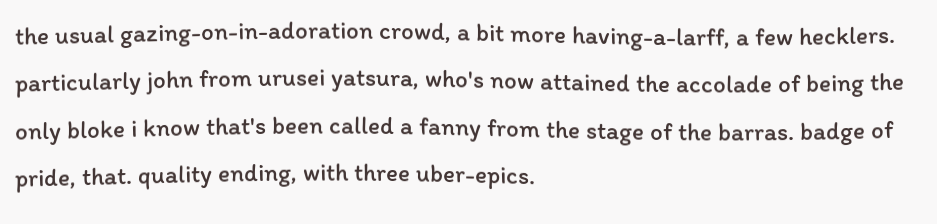the usual gazing-on-in-adoration crowd, a bit more having-a-larff, a few hecklers. particularly john from urusei yatsura, who's now attained the accolade of being the only bloke i know that's been called a fanny from the stage of the barras. badge of pride, that. quality ending, with three uber-epics.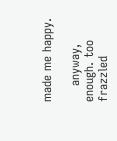made me happy.

    anyway, enough. too frazzled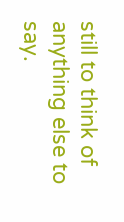still to think of anything else to say.